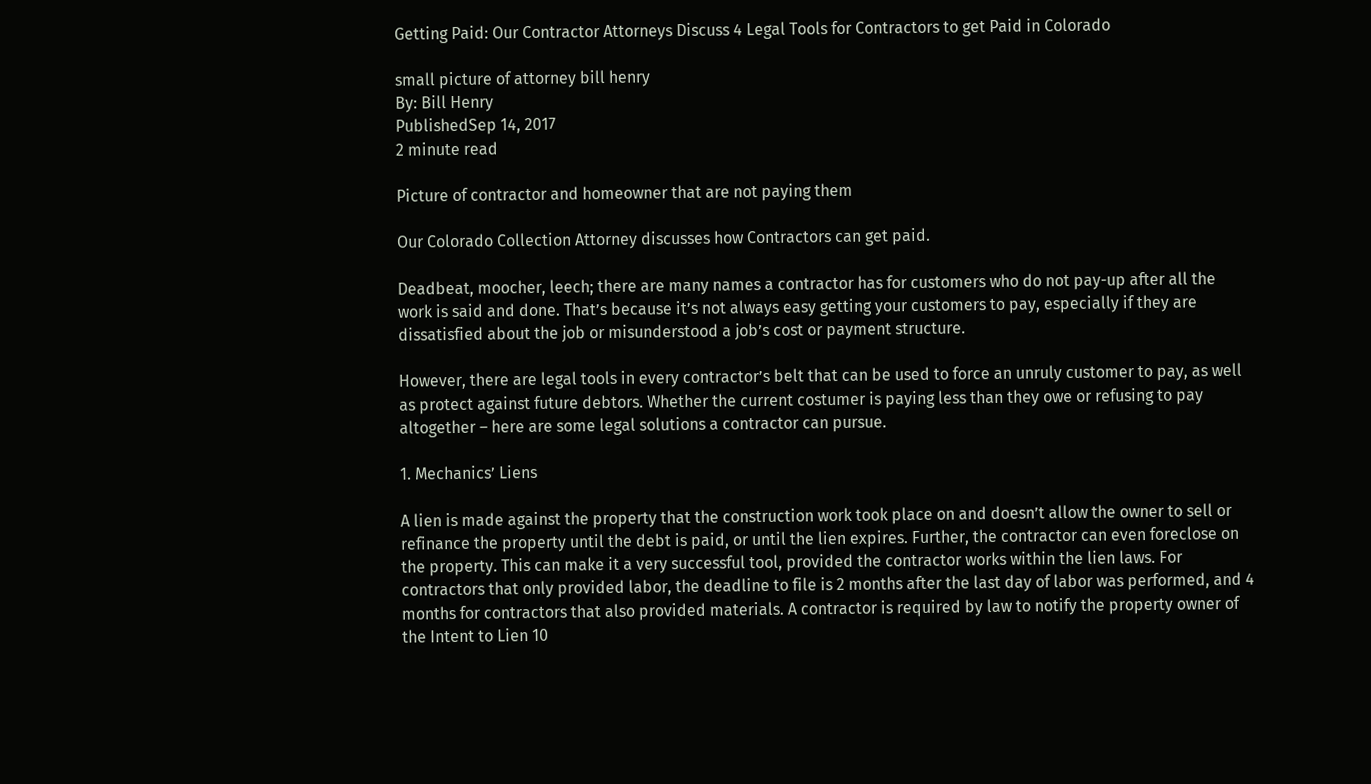Getting Paid: Our Contractor Attorneys Discuss 4 Legal Tools for Contractors to get Paid in Colorado

small picture of attorney bill henry
By: Bill Henry
PublishedSep 14, 2017
2 minute read

Picture of contractor and homeowner that are not paying them

Our Colorado Collection Attorney discusses how Contractors can get paid.

Deadbeat, moocher, leech; there are many names a contractor has for customers who do not pay-up after all the work is said and done. That’s because it’s not always easy getting your customers to pay, especially if they are dissatisfied about the job or misunderstood a job’s cost or payment structure.

However, there are legal tools in every contractor’s belt that can be used to force an unruly customer to pay, as well as protect against future debtors. Whether the current costumer is paying less than they owe or refusing to pay altogether – here are some legal solutions a contractor can pursue.

1. Mechanics’ Liens

A lien is made against the property that the construction work took place on and doesn’t allow the owner to sell or refinance the property until the debt is paid, or until the lien expires. Further, the contractor can even foreclose on the property. This can make it a very successful tool, provided the contractor works within the lien laws. For contractors that only provided labor, the deadline to file is 2 months after the last day of labor was performed, and 4 months for contractors that also provided materials. A contractor is required by law to notify the property owner of the Intent to Lien 10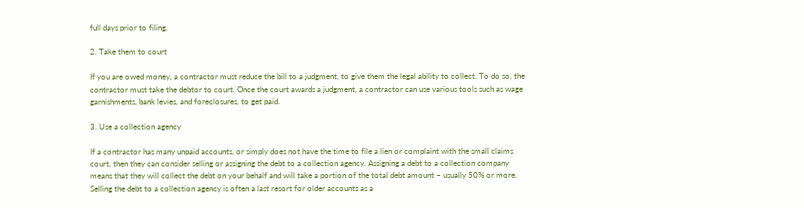full days prior to filing.

2. Take them to court

If you are owed money, a contractor must reduce the bill to a judgment, to give them the legal ability to collect. To do so, the contractor must take the debtor to court. Once the court awards a judgment, a contractor can use various tools such as wage garnishments, bank levies, and foreclosures, to get paid.

3. Use a collection agency

If a contractor has many unpaid accounts, or simply does not have the time to file a lien or complaint with the small claims court, then they can consider selling or assigning the debt to a collection agency. Assigning a debt to a collection company means that they will collect the debt on your behalf and will take a portion of the total debt amount – usually 50% or more. Selling the debt to a collection agency is often a last resort for older accounts as a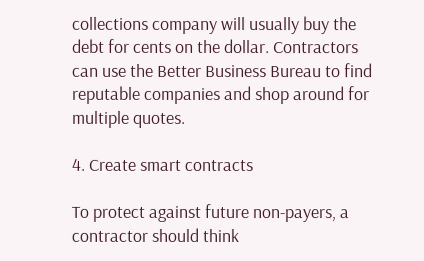collections company will usually buy the debt for cents on the dollar. Contractors can use the Better Business Bureau to find reputable companies and shop around for multiple quotes.

4. Create smart contracts

To protect against future non-payers, a contractor should think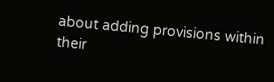about adding provisions within their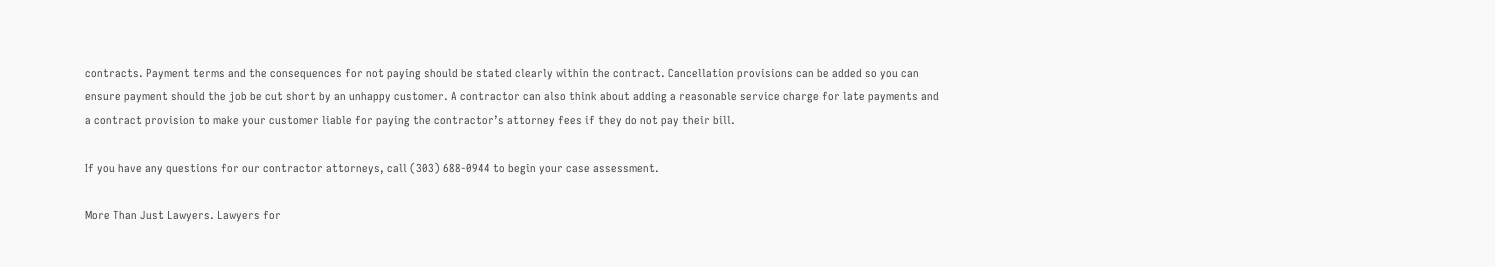contracts. Payment terms and the consequences for not paying should be stated clearly within the contract. Cancellation provisions can be added so you can ensure payment should the job be cut short by an unhappy customer. A contractor can also think about adding a reasonable service charge for late payments and a contract provision to make your customer liable for paying the contractor’s attorney fees if they do not pay their bill.

If you have any questions for our contractor attorneys, call (303) 688-0944 to begin your case assessment.

More Than Just Lawyers. Lawyers for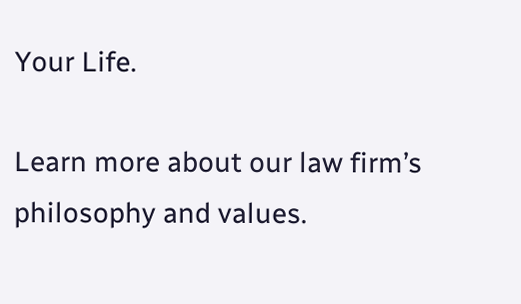Your Life.

Learn more about our law firm’s philosophy and values.